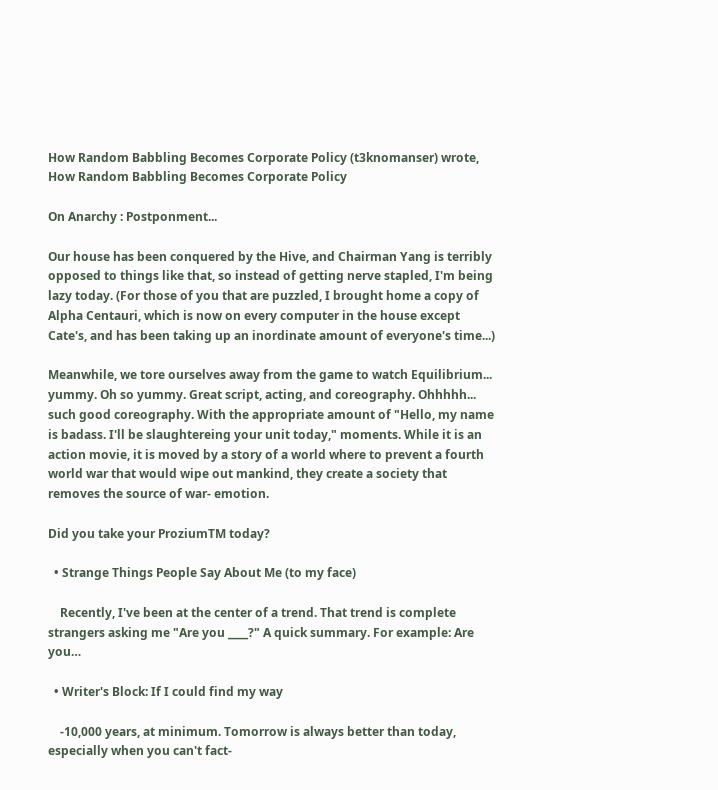How Random Babbling Becomes Corporate Policy (t3knomanser) wrote,
How Random Babbling Becomes Corporate Policy

On Anarchy : Postponment...

Our house has been conquered by the Hive, and Chairman Yang is terribly opposed to things like that, so instead of getting nerve stapled, I'm being lazy today. (For those of you that are puzzled, I brought home a copy of Alpha Centauri, which is now on every computer in the house except Cate's, and has been taking up an inordinate amount of everyone's time...)

Meanwhile, we tore ourselves away from the game to watch Equilibrium... yummy. Oh so yummy. Great script, acting, and coreography. Ohhhhh... such good coreography. With the appropriate amount of "Hello, my name is badass. I'll be slaughtereing your unit today," moments. While it is an action movie, it is moved by a story of a world where to prevent a fourth world war that would wipe out mankind, they create a society that removes the source of war- emotion.

Did you take your ProziumTM today?

  • Strange Things People Say About Me (to my face)

    Recently, I've been at the center of a trend. That trend is complete strangers asking me "Are you ____?" A quick summary. For example: Are you…

  • Writer's Block: If I could find my way

    -10,000 years, at minimum. Tomorrow is always better than today, especially when you can't fact-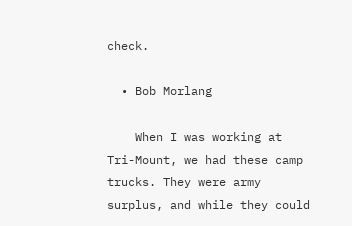check.

  • Bob Morlang

    When I was working at Tri-Mount, we had these camp trucks. They were army surplus, and while they could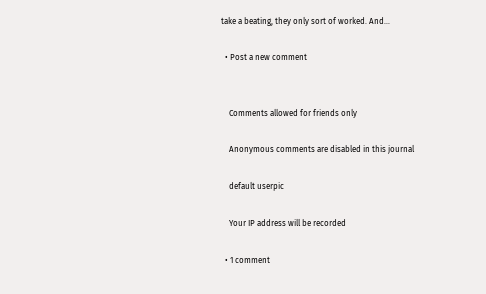take a beating, they only sort of worked. And…

  • Post a new comment


    Comments allowed for friends only

    Anonymous comments are disabled in this journal

    default userpic

    Your IP address will be recorded

  • 1 comment